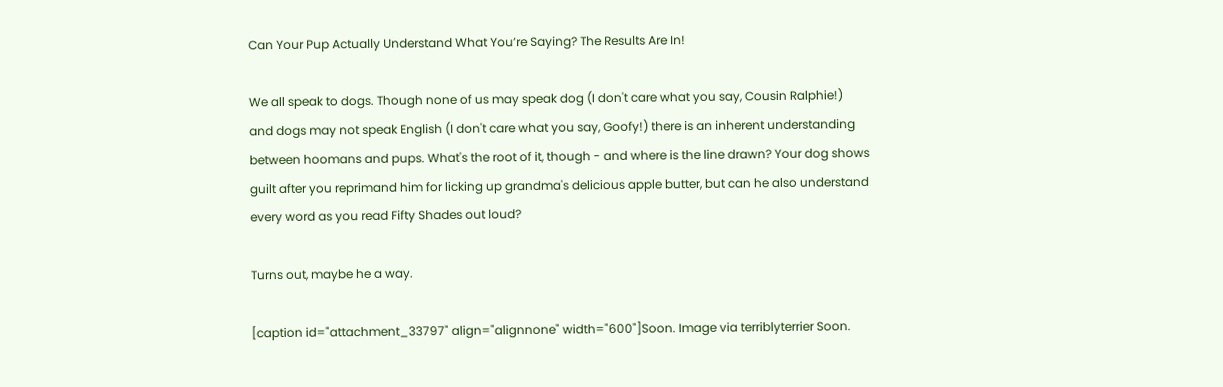Can Your Pup Actually Understand What You’re Saying? The Results Are In!

We all speak to dogs. Though none of us may speak dog (I don't care what you say, Cousin Ralphie!) and dogs may not speak English (I don't care what you say, Goofy!) there is an inherent understanding between hoomans and pups. What's the root of it, though - and where is the line drawn? Your dog shows guilt after you reprimand him for licking up grandma's delicious apple butter, but can he also understand every word as you read Fifty Shades out loud?

Turns out, maybe he a way.

[caption id="attachment_33797" align="alignnone" width="600"]Soon. Image via terriblyterrier Soon.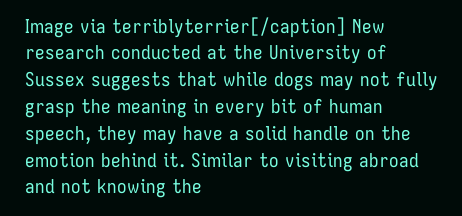Image via terriblyterrier[/caption] New research conducted at the University of Sussex suggests that while dogs may not fully grasp the meaning in every bit of human speech, they may have a solid handle on the emotion behind it. Similar to visiting abroad and not knowing the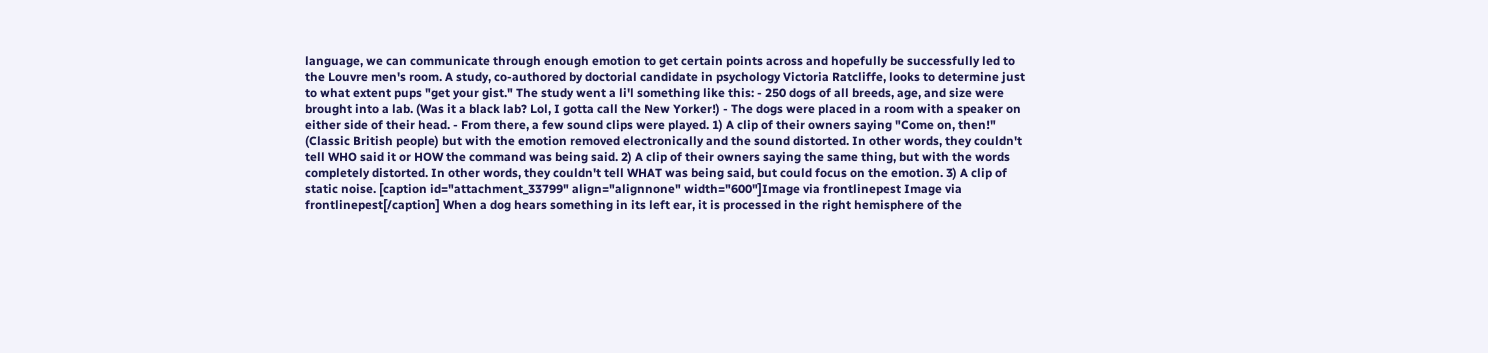language, we can communicate through enough emotion to get certain points across and hopefully be successfully led to the Louvre men's room. A study, co-authored by doctorial candidate in psychology Victoria Ratcliffe, looks to determine just to what extent pups "get your gist." The study went a li'l something like this: - 250 dogs of all breeds, age, and size were brought into a lab. (Was it a black lab? Lol, I gotta call the New Yorker!) - The dogs were placed in a room with a speaker on either side of their head. - From there, a few sound clips were played. 1) A clip of their owners saying "Come on, then!" (Classic British people) but with the emotion removed electronically and the sound distorted. In other words, they couldn't tell WHO said it or HOW the command was being said. 2) A clip of their owners saying the same thing, but with the words completely distorted. In other words, they couldn't tell WHAT was being said, but could focus on the emotion. 3) A clip of static noise. [caption id="attachment_33799" align="alignnone" width="600"]Image via frontlinepest Image via frontlinepest[/caption] When a dog hears something in its left ear, it is processed in the right hemisphere of the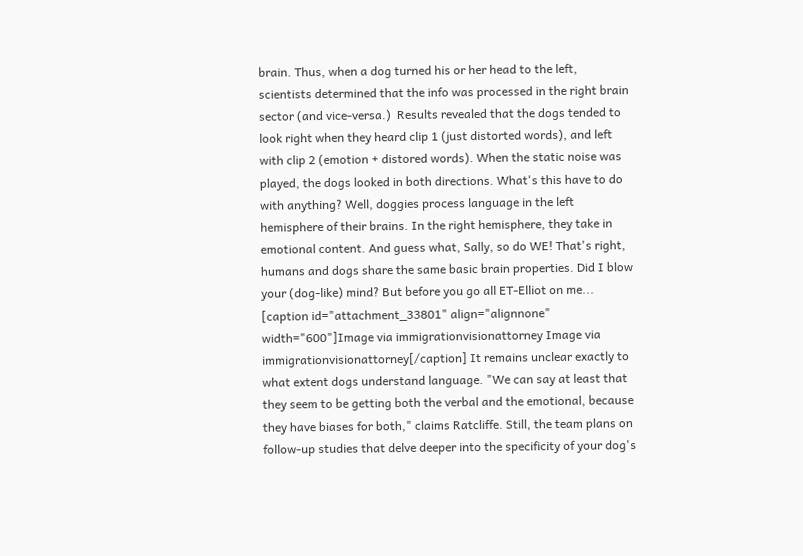brain. Thus, when a dog turned his or her head to the left, scientists determined that the info was processed in the right brain sector (and vice-versa.)  Results revealed that the dogs tended to look right when they heard clip 1 (just distorted words), and left with clip 2 (emotion + distored words). When the static noise was played, the dogs looked in both directions. What's this have to do with anything? Well, doggies process language in the left hemisphere of their brains. In the right hemisphere, they take in emotional content. And guess what, Sally, so do WE! That's right, humans and dogs share the same basic brain properties. Did I blow your (dog-like) mind? But before you go all ET-Elliot on me... [caption id="attachment_33801" align="alignnone" width="600"]Image via immigrationvisionattorney Image via immigrationvisionattorney[/caption] It remains unclear exactly to what extent dogs understand language. "We can say at least that they seem to be getting both the verbal and the emotional, because they have biases for both," claims Ratcliffe. Still, the team plans on follow-up studies that delve deeper into the specificity of your dog's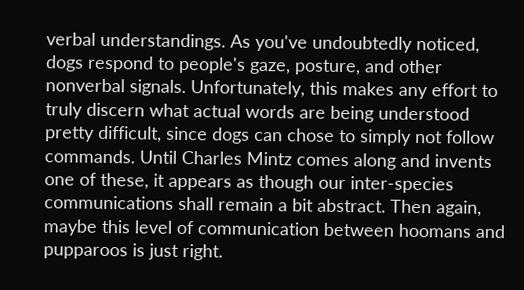verbal understandings. As you've undoubtedly noticed, dogs respond to people's gaze, posture, and other nonverbal signals. Unfortunately, this makes any effort to truly discern what actual words are being understood pretty difficult, since dogs can chose to simply not follow commands. Until Charles Mintz comes along and invents one of these, it appears as though our inter-species communications shall remain a bit abstract. Then again, maybe this level of communication between hoomans and pupparoos is just right.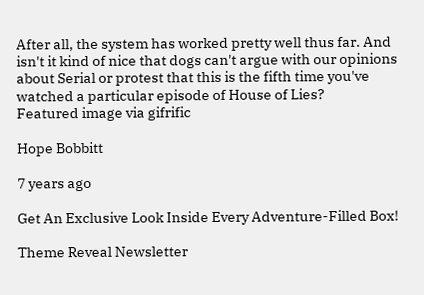After all, the system has worked pretty well thus far. And isn't it kind of nice that dogs can't argue with our opinions about Serial or protest that this is the fifth time you've watched a particular episode of House of Lies?
Featured image via gifrific

Hope Bobbitt

7 years ago

Get An Exclusive Look Inside Every Adventure-Filled Box!

Theme Reveal Newsletter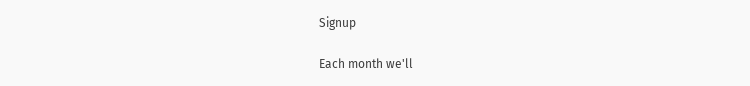Signup

Each month we'll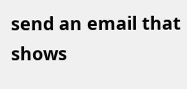send an email that shows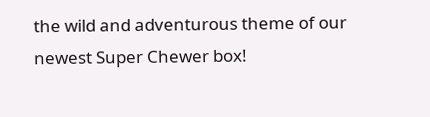the wild and adventurous theme of our newest Super Chewer box!